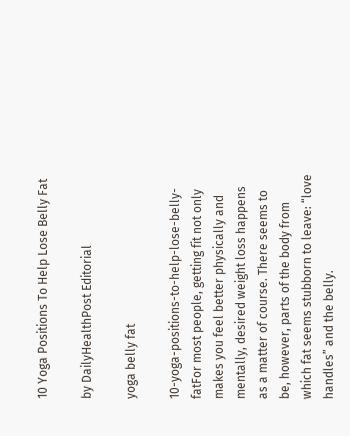10 Yoga Positions To Help Lose Belly Fat

by DailyHealthPost Editorial

yoga belly fat

10-yoga-positions-to-help-lose-belly-fatFor most people, getting fit not only makes you feel better physically and mentally, desired weight loss happens as a matter of course. There seems to be, however, parts of the body from which fat seems stubborn to leave: “love handles” and the belly.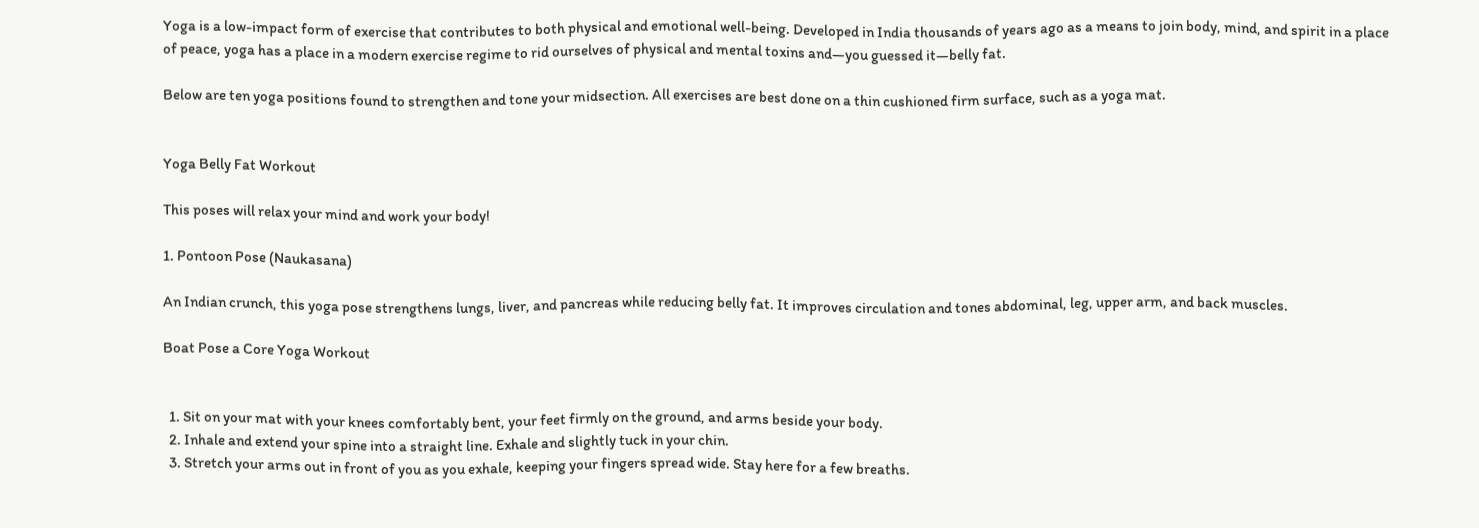Yoga is a low-impact form of exercise that contributes to both physical and emotional well-being. Developed in India thousands of years ago as a means to join body, mind, and spirit in a place of peace, yoga has a place in a modern exercise regime to rid ourselves of physical and mental toxins and—you guessed it—belly fat.

Below are ten yoga positions found to strengthen and tone your midsection. All exercises are best done on a thin cushioned firm surface, such as a yoga mat.


Yoga Belly Fat Workout

This poses will relax your mind and work your body!

1. Pontoon Pose (Naukasana)

An Indian crunch, this yoga pose strengthens lungs, liver, and pancreas while reducing belly fat. It improves circulation and tones abdominal, leg, upper arm, and back muscles.

Boat Pose a Core Yoga Workout


  1. Sit on your mat with your knees comfortably bent, your feet firmly on the ground, and arms beside your body.
  2. Inhale and extend your spine into a straight line. Exhale and slightly tuck in your chin.
  3. Stretch your arms out in front of you as you exhale, keeping your fingers spread wide. Stay here for a few breaths.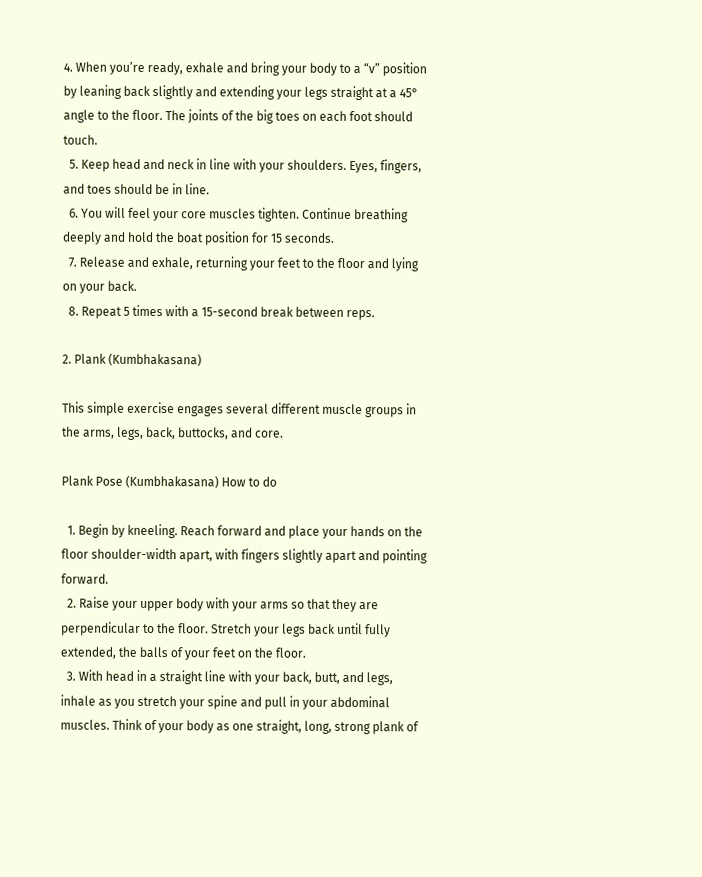4. When you’re ready, exhale and bring your body to a “v” position by leaning back slightly and extending your legs straight at a 45° angle to the floor. The joints of the big toes on each foot should touch.
  5. Keep head and neck in line with your shoulders. Eyes, fingers, and toes should be in line.
  6. You will feel your core muscles tighten. Continue breathing deeply and hold the boat position for 15 seconds.
  7. Release and exhale, returning your feet to the floor and lying on your back.
  8. Repeat 5 times with a 15-second break between reps.

2. Plank (Kumbhakasana)

This simple exercise engages several different muscle groups in the arms, legs, back, buttocks, and core.

Plank Pose (Kumbhakasana) How to do

  1. Begin by kneeling. Reach forward and place your hands on the floor shoulder-width apart, with fingers slightly apart and pointing forward.
  2. Raise your upper body with your arms so that they are perpendicular to the floor. Stretch your legs back until fully extended, the balls of your feet on the floor.
  3. With head in a straight line with your back, butt, and legs, inhale as you stretch your spine and pull in your abdominal muscles. Think of your body as one straight, long, strong plank of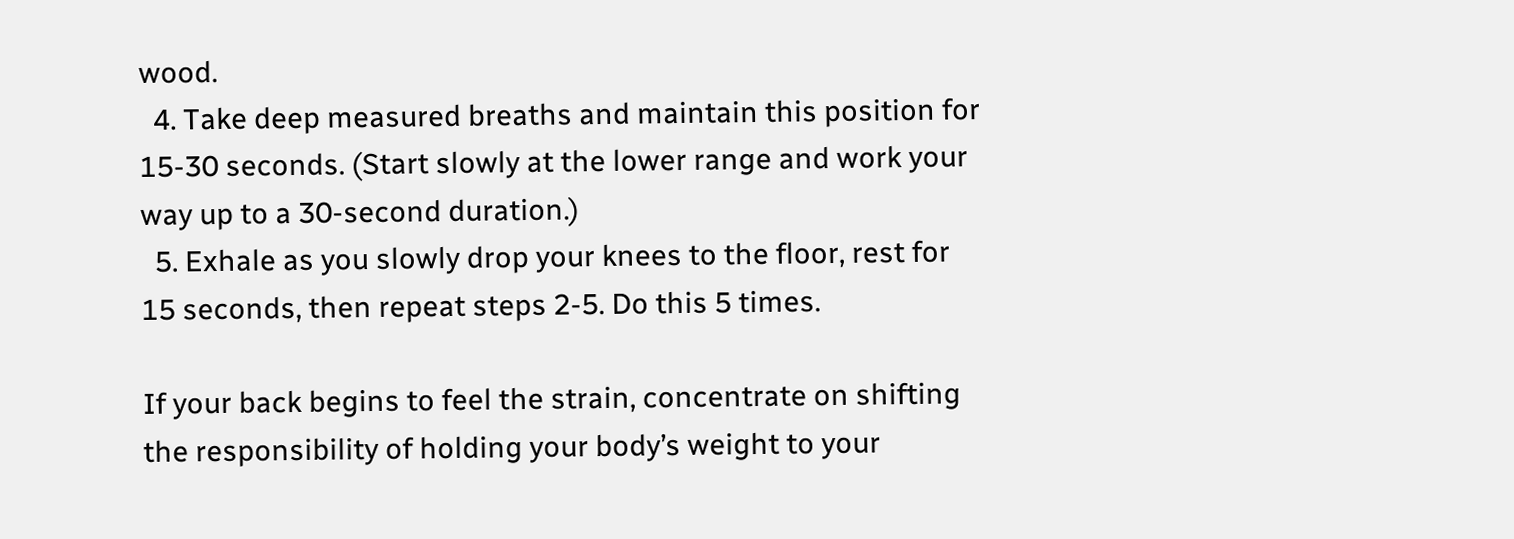wood.
  4. Take deep measured breaths and maintain this position for 15-30 seconds. (Start slowly at the lower range and work your way up to a 30-second duration.)
  5. Exhale as you slowly drop your knees to the floor, rest for 15 seconds, then repeat steps 2-5. Do this 5 times.

If your back begins to feel the strain, concentrate on shifting the responsibility of holding your body’s weight to your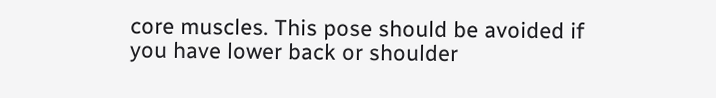core muscles. This pose should be avoided if you have lower back or shoulder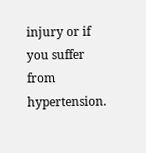injury or if you suffer from hypertension.